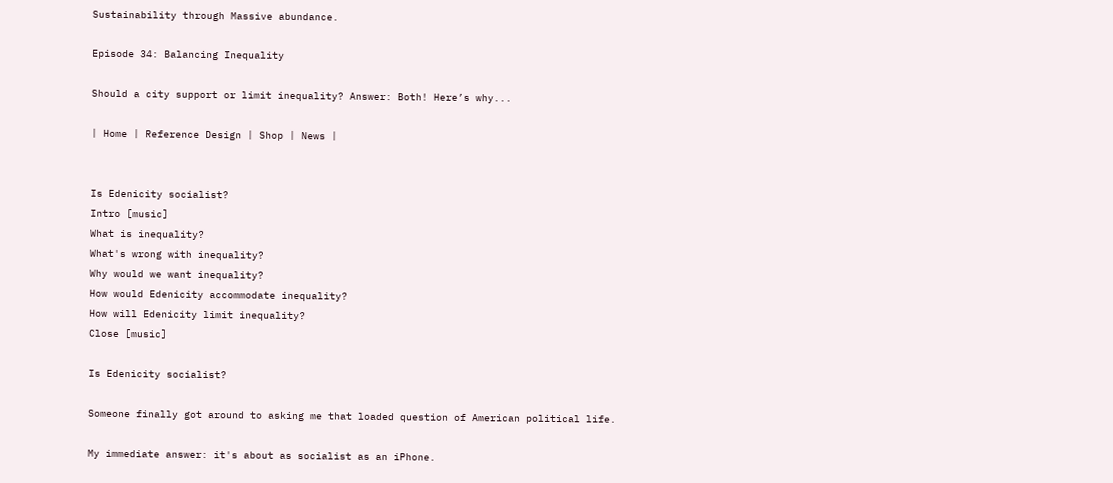Sustainability through Massive abundance.

Episode 34: Balancing Inequality

Should a city support or limit inequality? Answer: Both! Here’s why...

| Home | Reference Design | Shop | News |


Is Edenicity socialist?
Intro [music]
What is inequality?
What's wrong with inequality?
Why would we want inequality?
How would Edenicity accommodate inequality?
How will Edenicity limit inequality?
Close [music]

Is Edenicity socialist?

Someone finally got around to asking me that loaded question of American political life.

My immediate answer: it's about as socialist as an iPhone.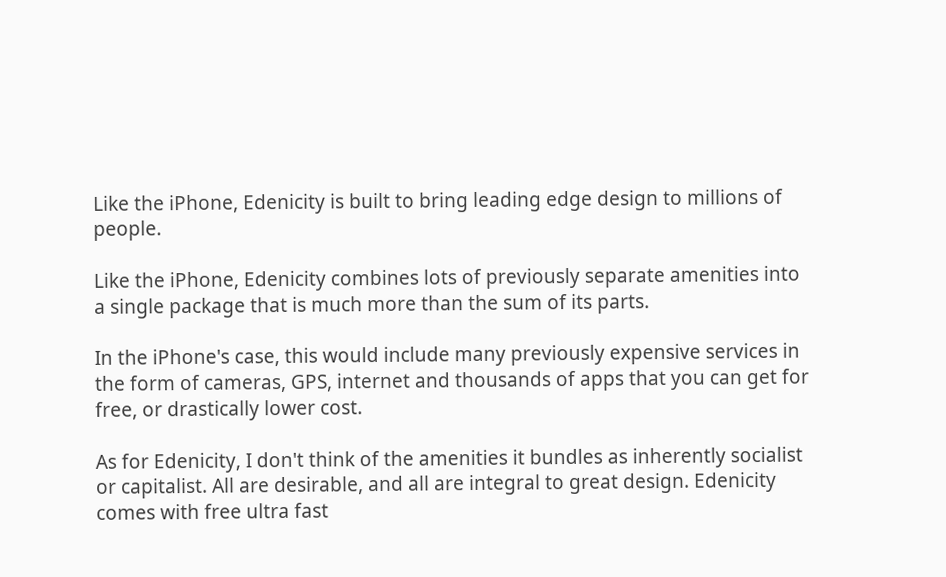Like the iPhone, Edenicity is built to bring leading edge design to millions of people.

Like the iPhone, Edenicity combines lots of previously separate amenities into a single package that is much more than the sum of its parts.

In the iPhone's case, this would include many previously expensive services in the form of cameras, GPS, internet and thousands of apps that you can get for free, or drastically lower cost.

As for Edenicity, I don't think of the amenities it bundles as inherently socialist or capitalist. All are desirable, and all are integral to great design. Edenicity comes with free ultra fast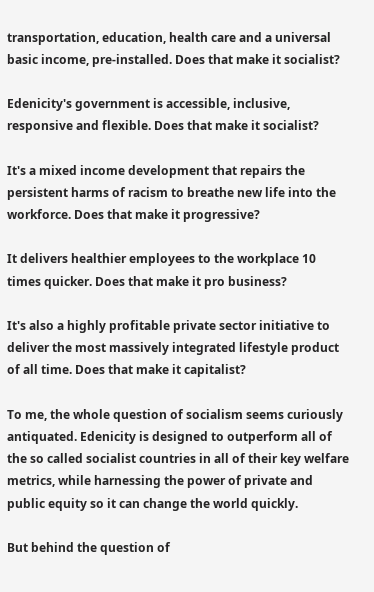transportation, education, health care and a universal basic income, pre-installed. Does that make it socialist?

Edenicity's government is accessible, inclusive, responsive and flexible. Does that make it socialist?

It's a mixed income development that repairs the persistent harms of racism to breathe new life into the workforce. Does that make it progressive?

It delivers healthier employees to the workplace 10 times quicker. Does that make it pro business?

It's also a highly profitable private sector initiative to deliver the most massively integrated lifestyle product of all time. Does that make it capitalist?

To me, the whole question of socialism seems curiously antiquated. Edenicity is designed to outperform all of the so called socialist countries in all of their key welfare metrics, while harnessing the power of private and public equity so it can change the world quickly.

But behind the question of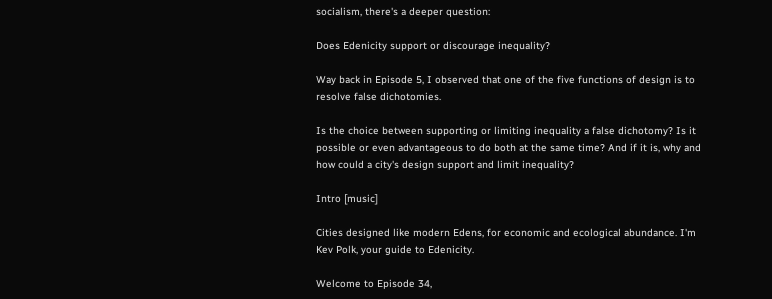socialism, there's a deeper question:

Does Edenicity support or discourage inequality?

Way back in Episode 5, I observed that one of the five functions of design is to resolve false dichotomies.

Is the choice between supporting or limiting inequality a false dichotomy? Is it possible or even advantageous to do both at the same time? And if it is, why and how could a city's design support and limit inequality?

Intro [music]

Cities designed like modern Edens, for economic and ecological abundance. I'm Kev Polk, your guide to Edenicity.

Welcome to Episode 34,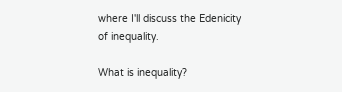where I'll discuss the Edenicity of inequality.

What is inequality?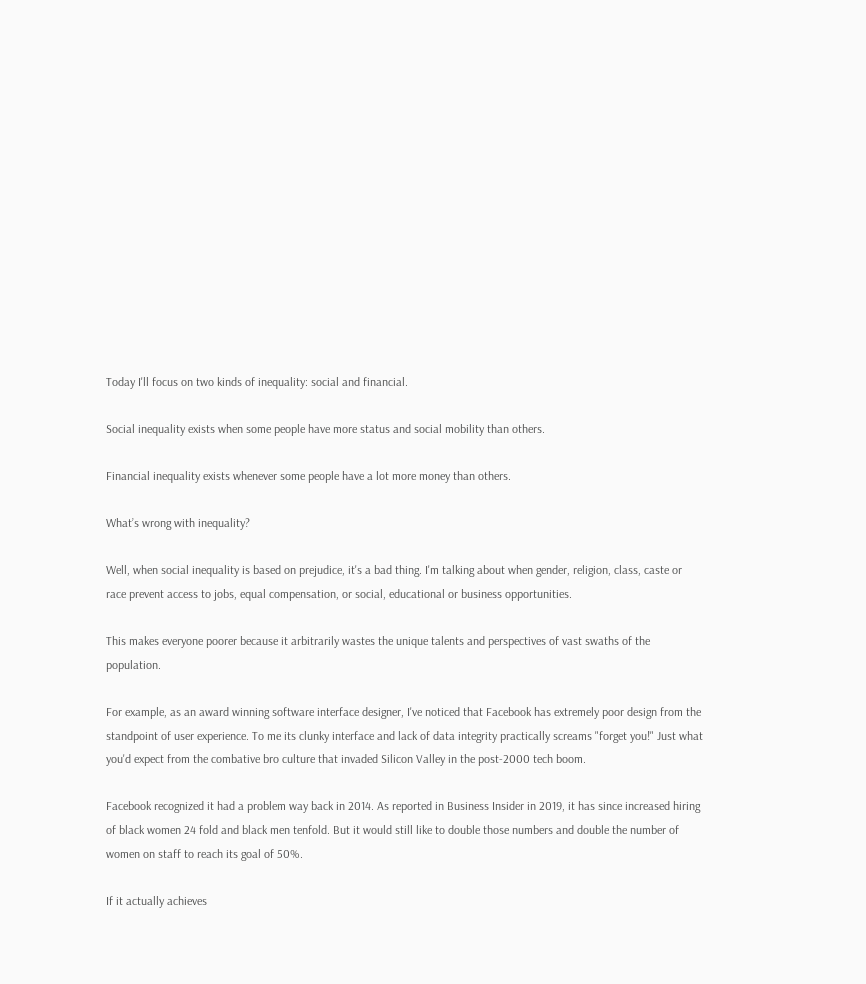Today I'll focus on two kinds of inequality: social and financial.

Social inequality exists when some people have more status and social mobility than others.

Financial inequality exists whenever some people have a lot more money than others.

What’s wrong with inequality?

Well, when social inequality is based on prejudice, it's a bad thing. I'm talking about when gender, religion, class, caste or race prevent access to jobs, equal compensation, or social, educational or business opportunities.

This makes everyone poorer because it arbitrarily wastes the unique talents and perspectives of vast swaths of the population.

For example, as an award winning software interface designer, I've noticed that Facebook has extremely poor design from the standpoint of user experience. To me its clunky interface and lack of data integrity practically screams "forget you!" Just what you'd expect from the combative bro culture that invaded Silicon Valley in the post-2000 tech boom.

Facebook recognized it had a problem way back in 2014. As reported in Business Insider in 2019, it has since increased hiring of black women 24 fold and black men tenfold. But it would still like to double those numbers and double the number of women on staff to reach its goal of 50%.

If it actually achieves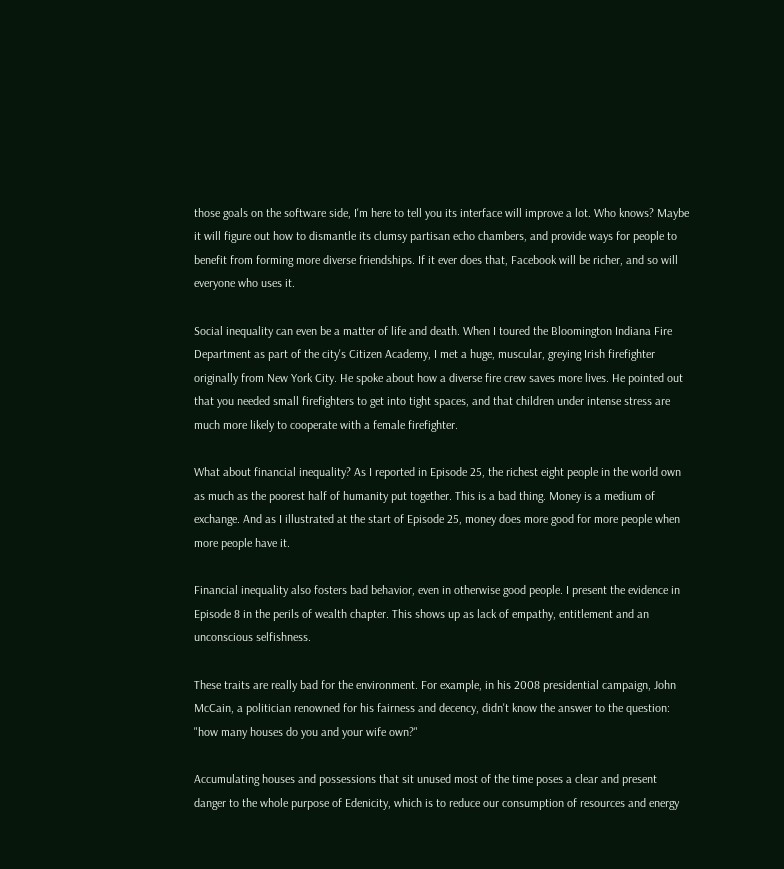those goals on the software side, I'm here to tell you its interface will improve a lot. Who knows? Maybe it will figure out how to dismantle its clumsy partisan echo chambers, and provide ways for people to benefit from forming more diverse friendships. If it ever does that, Facebook will be richer, and so will everyone who uses it.

Social inequality can even be a matter of life and death. When I toured the Bloomington Indiana Fire Department as part of the city's Citizen Academy, I met a huge, muscular, greying Irish firefighter originally from New York City. He spoke about how a diverse fire crew saves more lives. He pointed out that you needed small firefighters to get into tight spaces, and that children under intense stress are much more likely to cooperate with a female firefighter.

What about financial inequality? As I reported in Episode 25, the richest eight people in the world own as much as the poorest half of humanity put together. This is a bad thing. Money is a medium of exchange. And as I illustrated at the start of Episode 25, money does more good for more people when more people have it.

Financial inequality also fosters bad behavior, even in otherwise good people. I present the evidence in Episode 8 in the perils of wealth chapter. This shows up as lack of empathy, entitlement and an unconscious selfishness.

These traits are really bad for the environment. For example, in his 2008 presidential campaign, John McCain, a politician renowned for his fairness and decency, didn't know the answer to the question: "how many houses do you and your wife own?"

Accumulating houses and possessions that sit unused most of the time poses a clear and present danger to the whole purpose of Edenicity, which is to reduce our consumption of resources and energy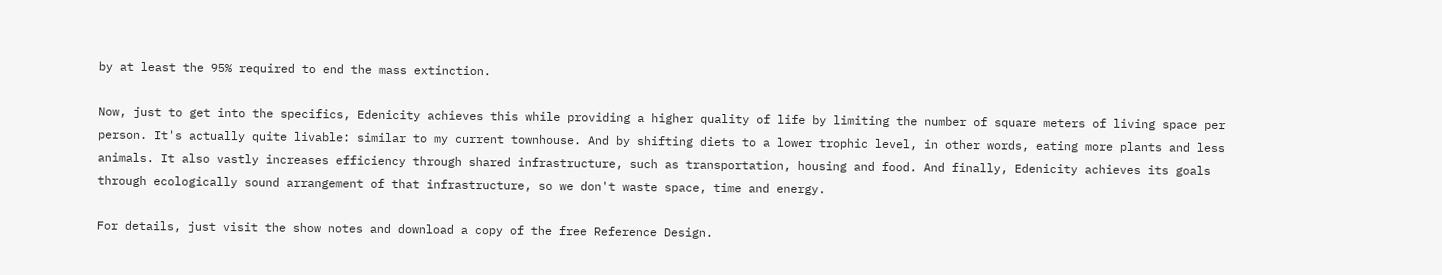by at least the 95% required to end the mass extinction.

Now, just to get into the specifics, Edenicity achieves this while providing a higher quality of life by limiting the number of square meters of living space per person. It's actually quite livable: similar to my current townhouse. And by shifting diets to a lower trophic level, in other words, eating more plants and less animals. It also vastly increases efficiency through shared infrastructure, such as transportation, housing and food. And finally, Edenicity achieves its goals through ecologically sound arrangement of that infrastructure, so we don't waste space, time and energy.

For details, just visit the show notes and download a copy of the free Reference Design.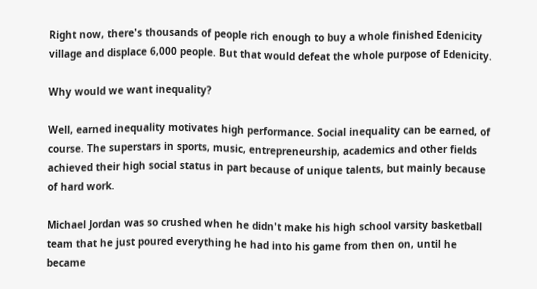Right now, there's thousands of people rich enough to buy a whole finished Edenicity village and displace 6,000 people. But that would defeat the whole purpose of Edenicity.

Why would we want inequality?

Well, earned inequality motivates high performance. Social inequality can be earned, of course. The superstars in sports, music, entrepreneurship, academics and other fields achieved their high social status in part because of unique talents, but mainly because of hard work.

Michael Jordan was so crushed when he didn't make his high school varsity basketball team that he just poured everything he had into his game from then on, until he became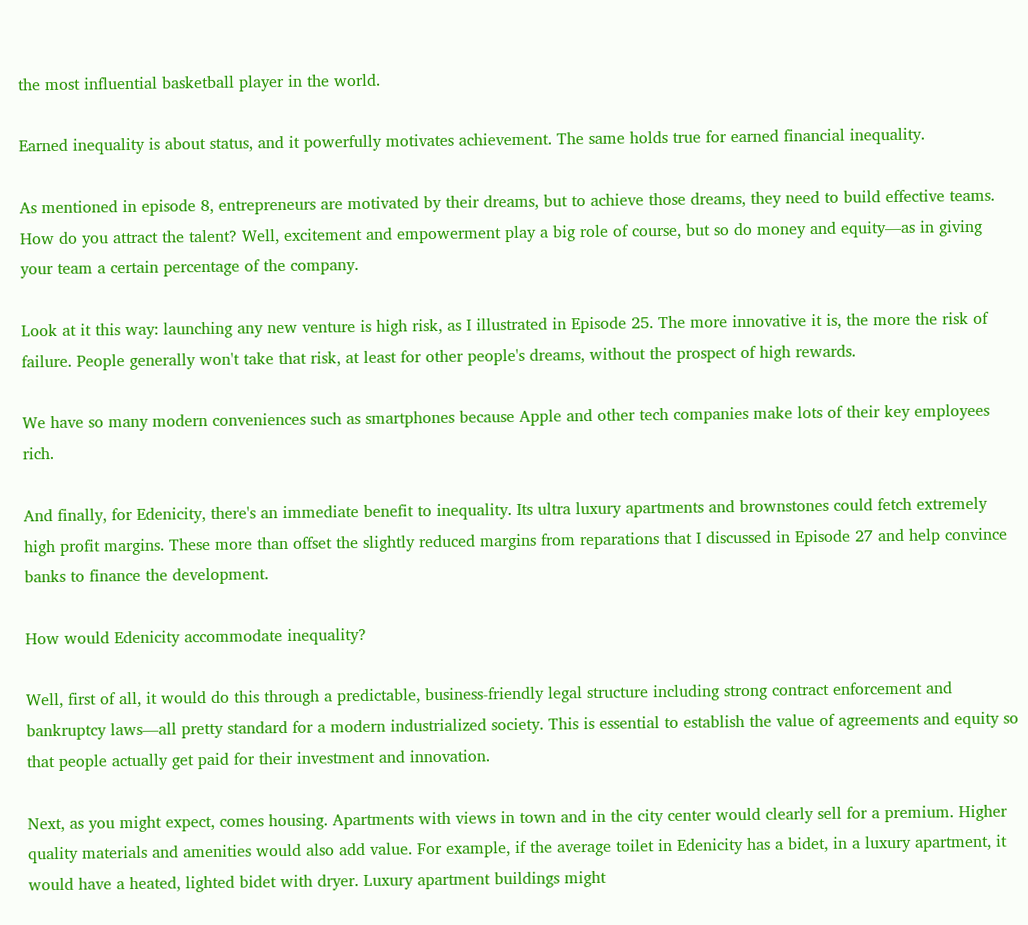the most influential basketball player in the world.

Earned inequality is about status, and it powerfully motivates achievement. The same holds true for earned financial inequality.

As mentioned in episode 8, entrepreneurs are motivated by their dreams, but to achieve those dreams, they need to build effective teams. How do you attract the talent? Well, excitement and empowerment play a big role of course, but so do money and equity—as in giving your team a certain percentage of the company.

Look at it this way: launching any new venture is high risk, as I illustrated in Episode 25. The more innovative it is, the more the risk of failure. People generally won't take that risk, at least for other people's dreams, without the prospect of high rewards.

We have so many modern conveniences such as smartphones because Apple and other tech companies make lots of their key employees rich.

And finally, for Edenicity, there's an immediate benefit to inequality. Its ultra luxury apartments and brownstones could fetch extremely high profit margins. These more than offset the slightly reduced margins from reparations that I discussed in Episode 27 and help convince banks to finance the development.

How would Edenicity accommodate inequality?

Well, first of all, it would do this through a predictable, business-friendly legal structure including strong contract enforcement and bankruptcy laws—all pretty standard for a modern industrialized society. This is essential to establish the value of agreements and equity so that people actually get paid for their investment and innovation.

Next, as you might expect, comes housing. Apartments with views in town and in the city center would clearly sell for a premium. Higher quality materials and amenities would also add value. For example, if the average toilet in Edenicity has a bidet, in a luxury apartment, it would have a heated, lighted bidet with dryer. Luxury apartment buildings might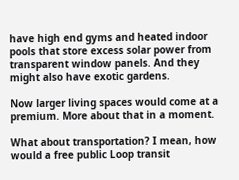have high end gyms and heated indoor pools that store excess solar power from transparent window panels. And they might also have exotic gardens.

Now larger living spaces would come at a premium. More about that in a moment.

What about transportation? I mean, how would a free public Loop transit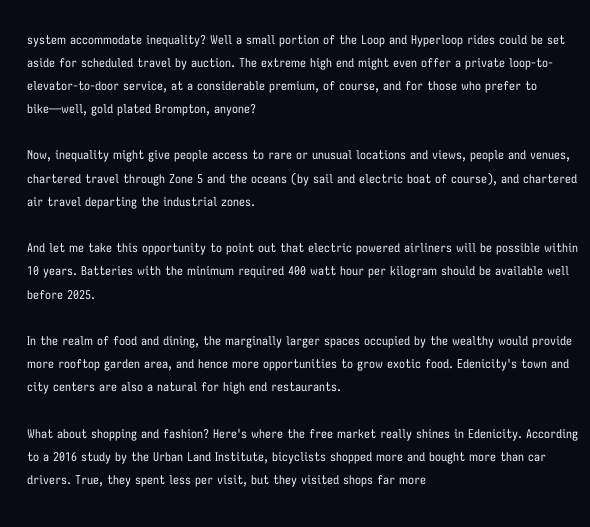system accommodate inequality? Well a small portion of the Loop and Hyperloop rides could be set aside for scheduled travel by auction. The extreme high end might even offer a private loop-to-elevator-to-door service, at a considerable premium, of course, and for those who prefer to bike—well, gold plated Brompton, anyone?

Now, inequality might give people access to rare or unusual locations and views, people and venues, chartered travel through Zone 5 and the oceans (by sail and electric boat of course), and chartered air travel departing the industrial zones.

And let me take this opportunity to point out that electric powered airliners will be possible within 10 years. Batteries with the minimum required 400 watt hour per kilogram should be available well before 2025.

In the realm of food and dining, the marginally larger spaces occupied by the wealthy would provide more rooftop garden area, and hence more opportunities to grow exotic food. Edenicity's town and city centers are also a natural for high end restaurants.

What about shopping and fashion? Here's where the free market really shines in Edenicity. According to a 2016 study by the Urban Land Institute, bicyclists shopped more and bought more than car drivers. True, they spent less per visit, but they visited shops far more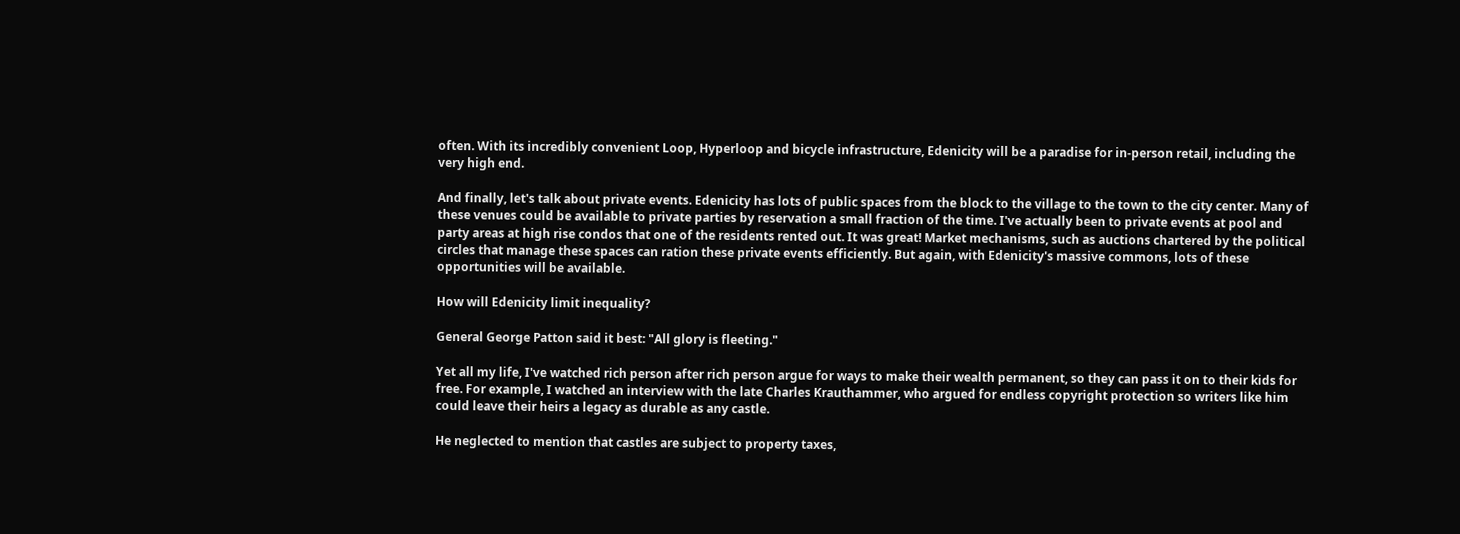often. With its incredibly convenient Loop, Hyperloop and bicycle infrastructure, Edenicity will be a paradise for in-person retail, including the very high end.

And finally, let's talk about private events. Edenicity has lots of public spaces from the block to the village to the town to the city center. Many of these venues could be available to private parties by reservation a small fraction of the time. I've actually been to private events at pool and party areas at high rise condos that one of the residents rented out. It was great! Market mechanisms, such as auctions chartered by the political circles that manage these spaces can ration these private events efficiently. But again, with Edenicity's massive commons, lots of these opportunities will be available.

How will Edenicity limit inequality?

General George Patton said it best: "All glory is fleeting."

Yet all my life, I've watched rich person after rich person argue for ways to make their wealth permanent, so they can pass it on to their kids for free. For example, I watched an interview with the late Charles Krauthammer, who argued for endless copyright protection so writers like him could leave their heirs a legacy as durable as any castle.

He neglected to mention that castles are subject to property taxes,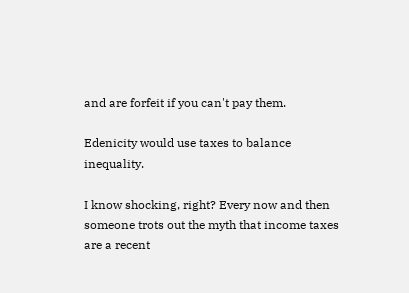and are forfeit if you can't pay them.

Edenicity would use taxes to balance inequality.

I know shocking, right? Every now and then someone trots out the myth that income taxes are a recent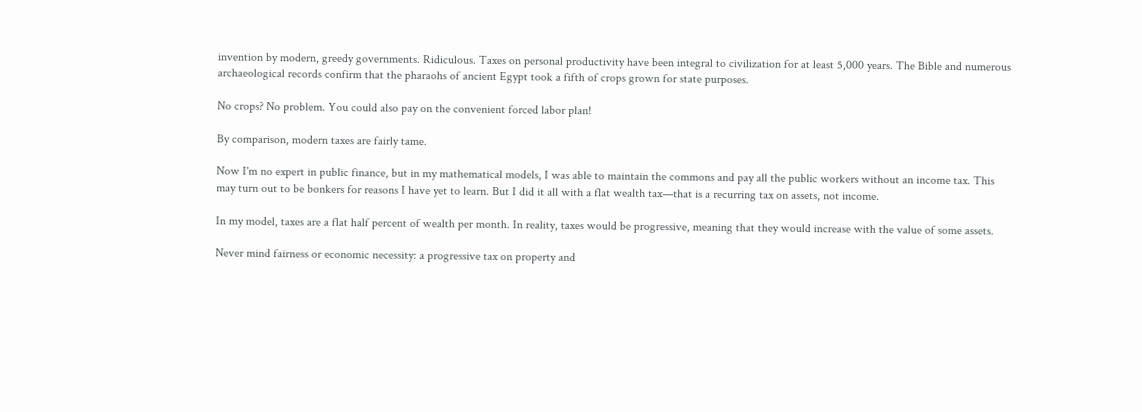invention by modern, greedy governments. Ridiculous. Taxes on personal productivity have been integral to civilization for at least 5,000 years. The Bible and numerous archaeological records confirm that the pharaohs of ancient Egypt took a fifth of crops grown for state purposes.

No crops? No problem. You could also pay on the convenient forced labor plan!

By comparison, modern taxes are fairly tame.

Now I'm no expert in public finance, but in my mathematical models, I was able to maintain the commons and pay all the public workers without an income tax. This may turn out to be bonkers for reasons I have yet to learn. But I did it all with a flat wealth tax—that is a recurring tax on assets, not income.

In my model, taxes are a flat half percent of wealth per month. In reality, taxes would be progressive, meaning that they would increase with the value of some assets.

Never mind fairness or economic necessity: a progressive tax on property and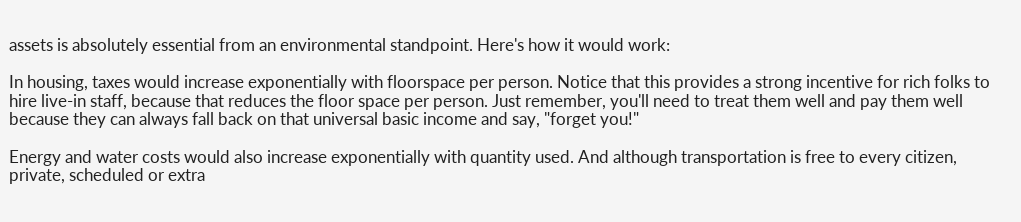assets is absolutely essential from an environmental standpoint. Here's how it would work:

In housing, taxes would increase exponentially with floorspace per person. Notice that this provides a strong incentive for rich folks to hire live-in staff, because that reduces the floor space per person. Just remember, you'll need to treat them well and pay them well because they can always fall back on that universal basic income and say, "forget you!"

Energy and water costs would also increase exponentially with quantity used. And although transportation is free to every citizen, private, scheduled or extra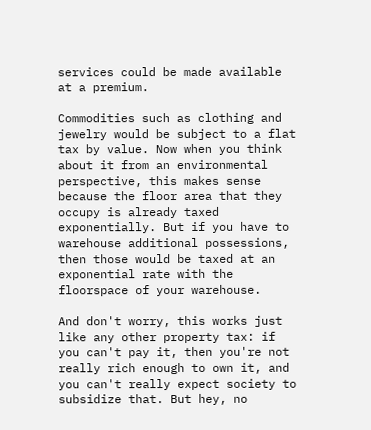services could be made available at a premium.

Commodities such as clothing and jewelry would be subject to a flat tax by value. Now when you think about it from an environmental perspective, this makes sense because the floor area that they occupy is already taxed exponentially. But if you have to warehouse additional possessions, then those would be taxed at an exponential rate with the floorspace of your warehouse.

And don't worry, this works just like any other property tax: if you can't pay it, then you're not really rich enough to own it, and you can't really expect society to subsidize that. But hey, no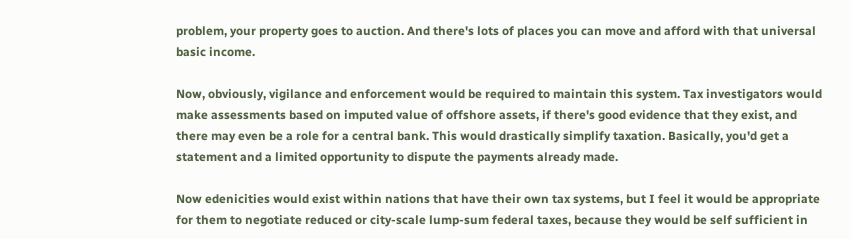problem, your property goes to auction. And there's lots of places you can move and afford with that universal basic income.

Now, obviously, vigilance and enforcement would be required to maintain this system. Tax investigators would make assessments based on imputed value of offshore assets, if there's good evidence that they exist, and there may even be a role for a central bank. This would drastically simplify taxation. Basically, you'd get a statement and a limited opportunity to dispute the payments already made.

Now edenicities would exist within nations that have their own tax systems, but I feel it would be appropriate for them to negotiate reduced or city-scale lump-sum federal taxes, because they would be self sufficient in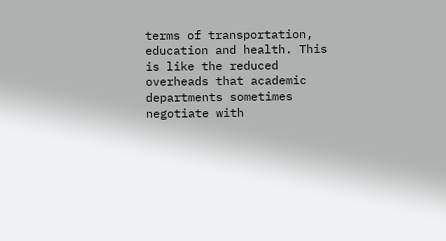terms of transportation, education and health. This is like the reduced overheads that academic departments sometimes negotiate with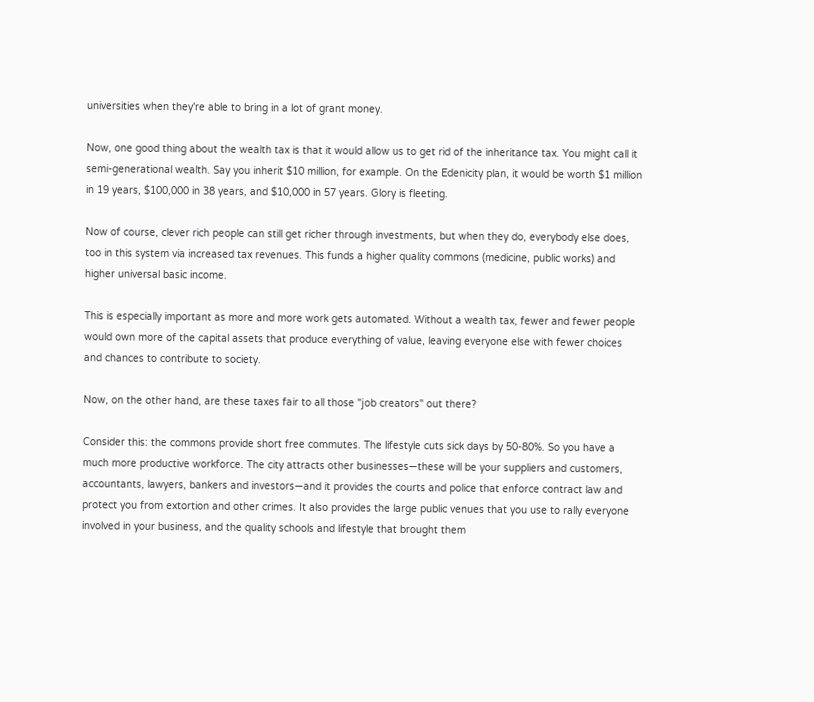universities when they're able to bring in a lot of grant money.

Now, one good thing about the wealth tax is that it would allow us to get rid of the inheritance tax. You might call it semi-generational wealth. Say you inherit $10 million, for example. On the Edenicity plan, it would be worth $1 million in 19 years, $100,000 in 38 years, and $10,000 in 57 years. Glory is fleeting.

Now of course, clever rich people can still get richer through investments, but when they do, everybody else does, too in this system via increased tax revenues. This funds a higher quality commons (medicine, public works) and higher universal basic income.

This is especially important as more and more work gets automated. Without a wealth tax, fewer and fewer people would own more of the capital assets that produce everything of value, leaving everyone else with fewer choices and chances to contribute to society.

Now, on the other hand, are these taxes fair to all those "job creators" out there?

Consider this: the commons provide short free commutes. The lifestyle cuts sick days by 50-80%. So you have a much more productive workforce. The city attracts other businesses—these will be your suppliers and customers, accountants, lawyers, bankers and investors—and it provides the courts and police that enforce contract law and protect you from extortion and other crimes. It also provides the large public venues that you use to rally everyone involved in your business, and the quality schools and lifestyle that brought them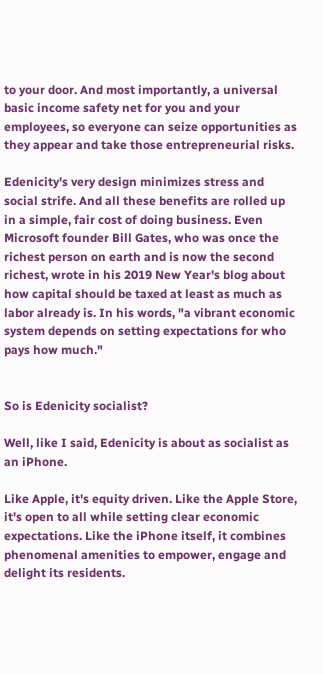to your door. And most importantly, a universal basic income safety net for you and your employees, so everyone can seize opportunities as they appear and take those entrepreneurial risks.

Edenicity's very design minimizes stress and social strife. And all these benefits are rolled up in a simple, fair cost of doing business. Even Microsoft founder Bill Gates, who was once the richest person on earth and is now the second richest, wrote in his 2019 New Year's blog about how capital should be taxed at least as much as labor already is. In his words, "a vibrant economic system depends on setting expectations for who pays how much."


So is Edenicity socialist?

Well, like I said, Edenicity is about as socialist as an iPhone.

Like Apple, it's equity driven. Like the Apple Store, it's open to all while setting clear economic expectations. Like the iPhone itself, it combines phenomenal amenities to empower, engage and delight its residents.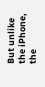But unlike the iPhone, the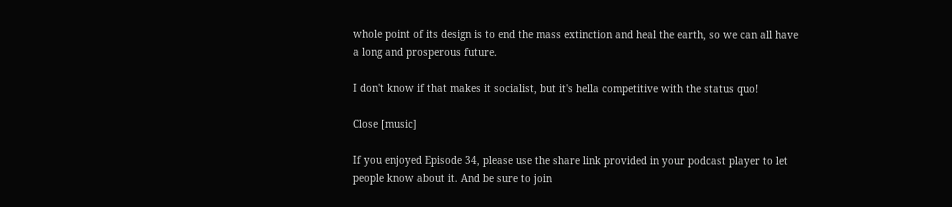whole point of its design is to end the mass extinction and heal the earth, so we can all have a long and prosperous future.

I don't know if that makes it socialist, but it's hella competitive with the status quo!

Close [music]

If you enjoyed Episode 34, please use the share link provided in your podcast player to let people know about it. And be sure to join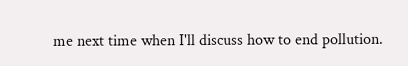me next time when I'll discuss how to end pollution.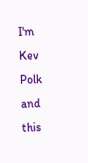I'm Kev Polk and this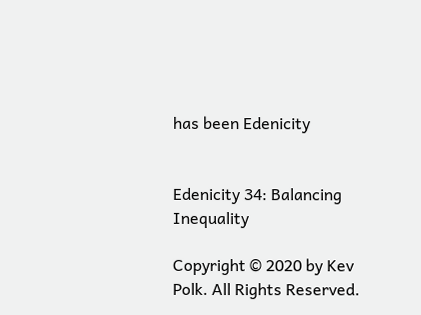has been Edenicity


Edenicity 34: Balancing Inequality

Copyright © 2020 by Kev Polk. All Rights Reserved.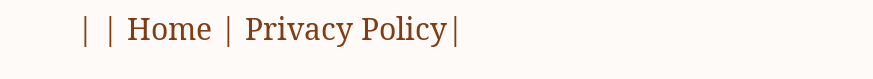| | Home | Privacy Policy|